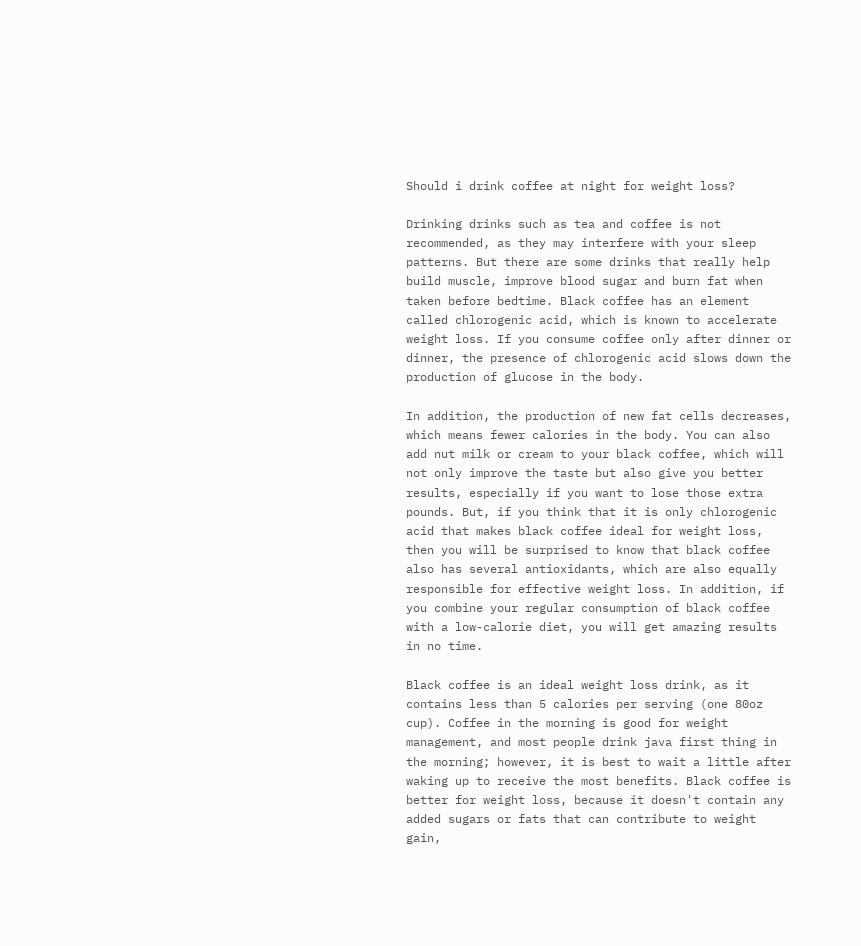Should i drink coffee at night for weight loss?

Drinking drinks such as tea and coffee is not recommended, as they may interfere with your sleep patterns. But there are some drinks that really help build muscle, improve blood sugar and burn fat when taken before bedtime. Black coffee has an element called chlorogenic acid, which is known to accelerate weight loss. If you consume coffee only after dinner or dinner, the presence of chlorogenic acid slows down the production of glucose in the body.

In addition, the production of new fat cells decreases, which means fewer calories in the body. You can also add nut milk or cream to your black coffee, which will not only improve the taste but also give you better results, especially if you want to lose those extra pounds. But, if you think that it is only chlorogenic acid that makes black coffee ideal for weight loss, then you will be surprised to know that black coffee also has several antioxidants, which are also equally responsible for effective weight loss. In addition, if you combine your regular consumption of black coffee with a low-calorie diet, you will get amazing results in no time.

Black coffee is an ideal weight loss drink, as it contains less than 5 calories per serving (one 80oz cup). Coffee in the morning is good for weight management, and most people drink java first thing in the morning; however, it is best to wait a little after waking up to receive the most benefits. Black coffee is better for weight loss, because it doesn't contain any added sugars or fats that can contribute to weight gain,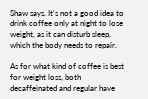Shaw says. It's not a good idea to drink coffee only at night to lose weight, as it can disturb sleep, which the body needs to repair.

As for what kind of coffee is best for weight loss, both decaffeinated and regular have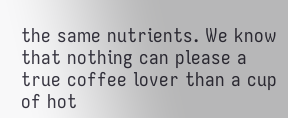the same nutrients. We know that nothing can please a true coffee lover than a cup of hot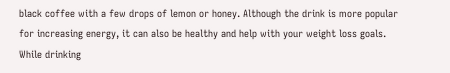black coffee with a few drops of lemon or honey. Although the drink is more popular for increasing energy, it can also be healthy and help with your weight loss goals. While drinking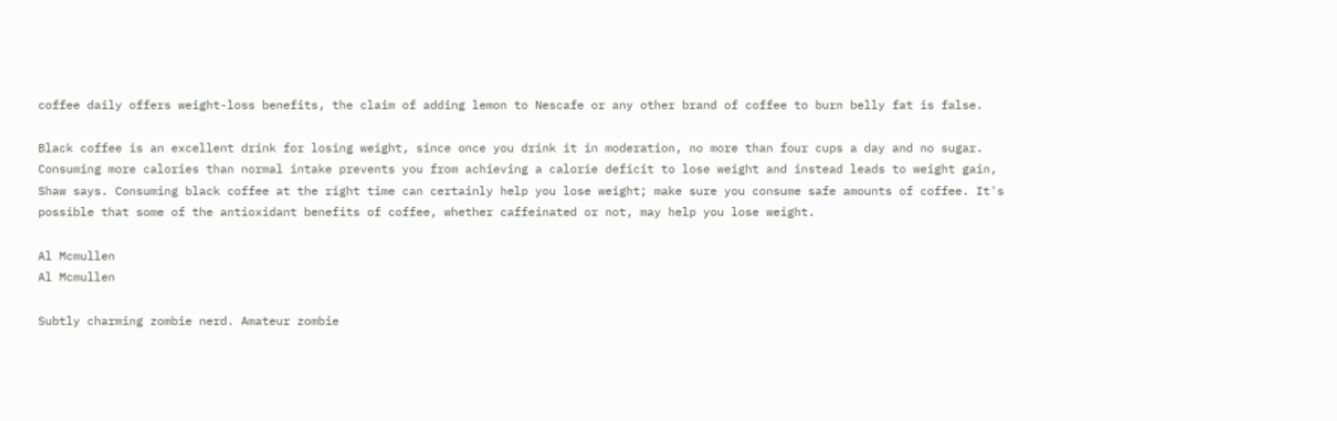coffee daily offers weight-loss benefits, the claim of adding lemon to Nescafe or any other brand of coffee to burn belly fat is false.

Black coffee is an excellent drink for losing weight, since once you drink it in moderation, no more than four cups a day and no sugar. Consuming more calories than normal intake prevents you from achieving a calorie deficit to lose weight and instead leads to weight gain, Shaw says. Consuming black coffee at the right time can certainly help you lose weight; make sure you consume safe amounts of coffee. It's possible that some of the antioxidant benefits of coffee, whether caffeinated or not, may help you lose weight.

Al Mcmullen
Al Mcmullen

Subtly charming zombie nerd. Amateur zombie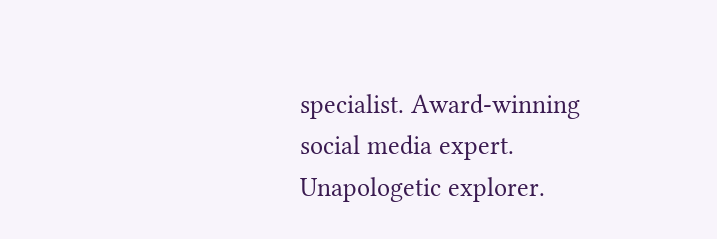specialist. Award-winning social media expert. Unapologetic explorer.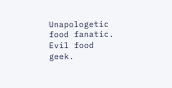Unapologetic food fanatic. Evil food geek.